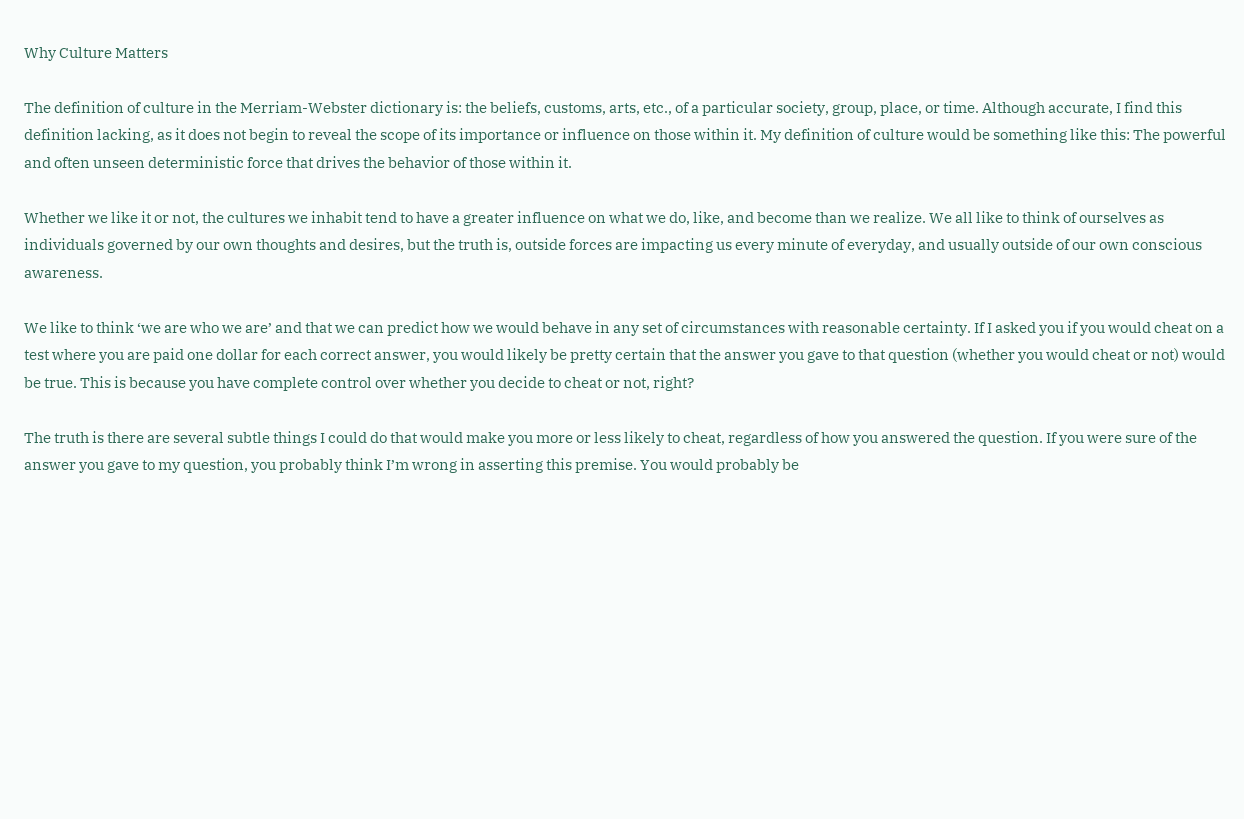Why Culture Matters

The definition of culture in the Merriam-Webster dictionary is: the beliefs, customs, arts, etc., of a particular society, group, place, or time. Although accurate, I find this definition lacking, as it does not begin to reveal the scope of its importance or influence on those within it. My definition of culture would be something like this: The powerful and often unseen deterministic force that drives the behavior of those within it.

Whether we like it or not, the cultures we inhabit tend to have a greater influence on what we do, like, and become than we realize. We all like to think of ourselves as individuals governed by our own thoughts and desires, but the truth is, outside forces are impacting us every minute of everyday, and usually outside of our own conscious awareness.

We like to think ‘we are who we are’ and that we can predict how we would behave in any set of circumstances with reasonable certainty. If I asked you if you would cheat on a test where you are paid one dollar for each correct answer, you would likely be pretty certain that the answer you gave to that question (whether you would cheat or not) would be true. This is because you have complete control over whether you decide to cheat or not, right?

The truth is there are several subtle things I could do that would make you more or less likely to cheat, regardless of how you answered the question. If you were sure of the answer you gave to my question, you probably think I’m wrong in asserting this premise. You would probably be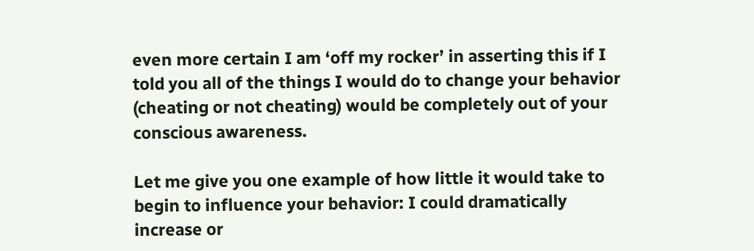even more certain I am ‘off my rocker’ in asserting this if I told you all of the things I would do to change your behavior (cheating or not cheating) would be completely out of your conscious awareness.

Let me give you one example of how little it would take to begin to influence your behavior: I could dramatically increase or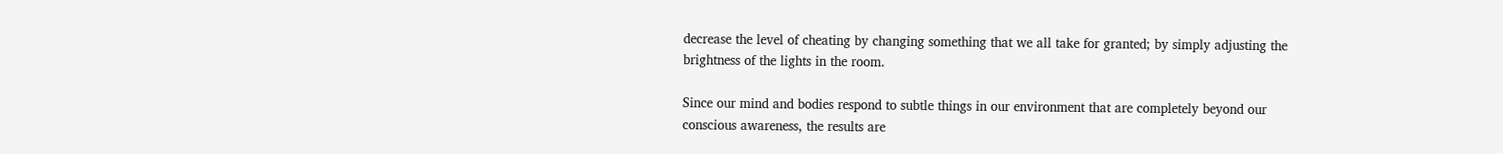decrease the level of cheating by changing something that we all take for granted; by simply adjusting the brightness of the lights in the room.

Since our mind and bodies respond to subtle things in our environment that are completely beyond our conscious awareness, the results are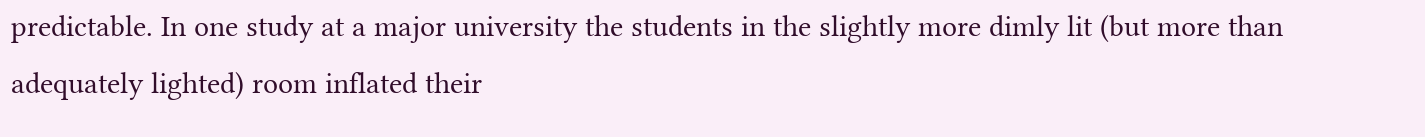predictable. In one study at a major university the students in the slightly more dimly lit (but more than adequately lighted) room inflated their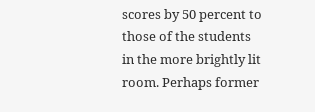scores by 50 percent to those of the students in the more brightly lit room. Perhaps former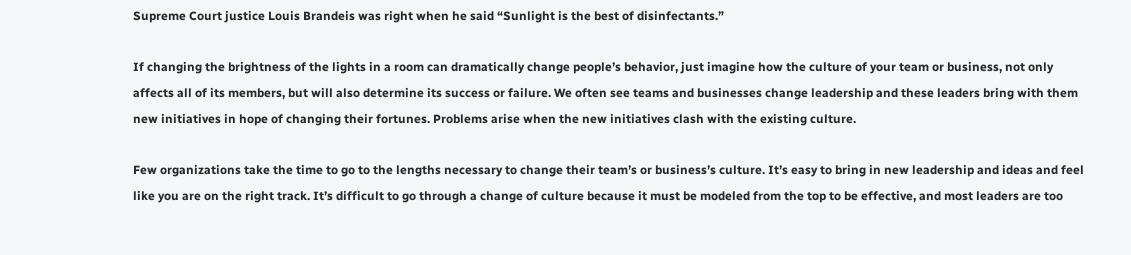Supreme Court justice Louis Brandeis was right when he said “Sunlight is the best of disinfectants.”

If changing the brightness of the lights in a room can dramatically change people’s behavior, just imagine how the culture of your team or business, not only affects all of its members, but will also determine its success or failure. We often see teams and businesses change leadership and these leaders bring with them new initiatives in hope of changing their fortunes. Problems arise when the new initiatives clash with the existing culture.

Few organizations take the time to go to the lengths necessary to change their team’s or business’s culture. It’s easy to bring in new leadership and ideas and feel like you are on the right track. It’s difficult to go through a change of culture because it must be modeled from the top to be effective, and most leaders are too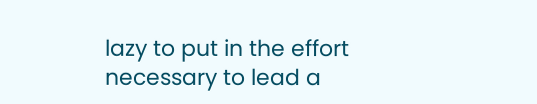lazy to put in the effort necessary to lead a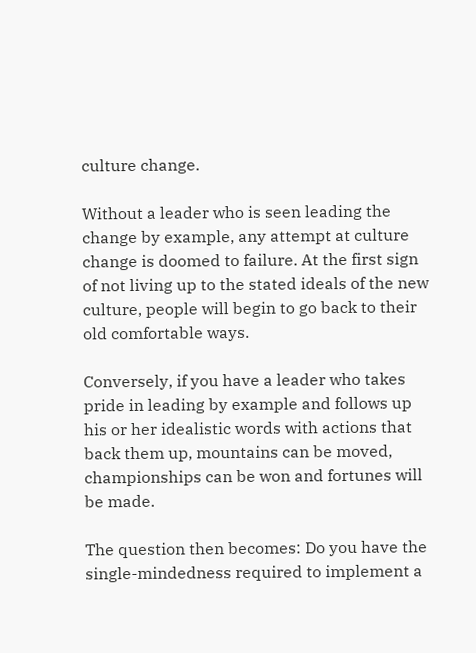culture change.

Without a leader who is seen leading the change by example, any attempt at culture change is doomed to failure. At the first sign of not living up to the stated ideals of the new culture, people will begin to go back to their old comfortable ways.

Conversely, if you have a leader who takes pride in leading by example and follows up his or her idealistic words with actions that back them up, mountains can be moved, championships can be won and fortunes will be made.

The question then becomes: Do you have the single-mindedness required to implement a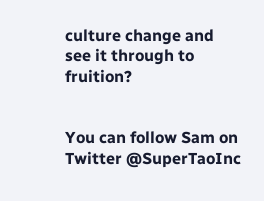culture change and see it through to fruition?


You can follow Sam on Twitter @SuperTaoInc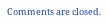Comments are closed.